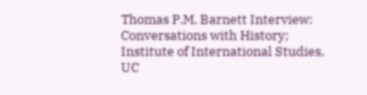Thomas P.M. Barnett Interview: Conversations with History; Institute of International Studies, UC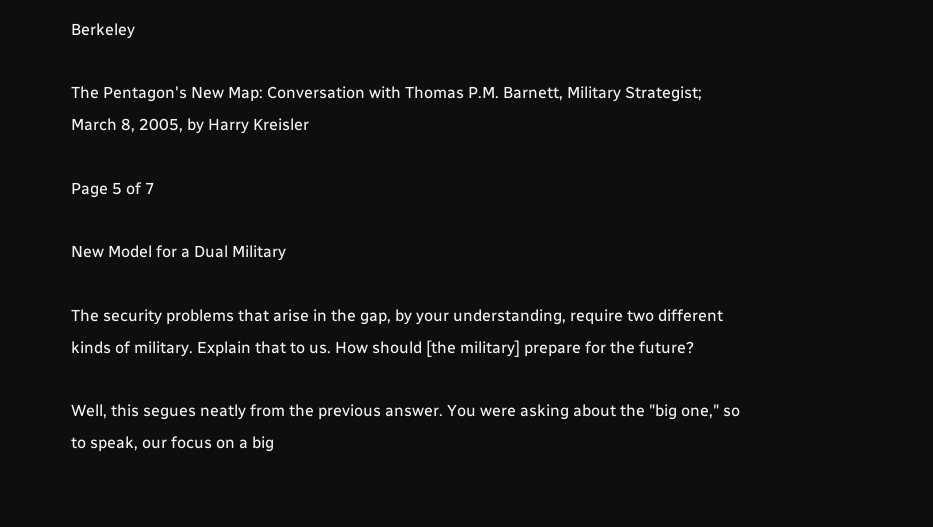Berkeley

The Pentagon's New Map: Conversation with Thomas P.M. Barnett, Military Strategist; March 8, 2005, by Harry Kreisler

Page 5 of 7

New Model for a Dual Military

The security problems that arise in the gap, by your understanding, require two different kinds of military. Explain that to us. How should [the military] prepare for the future?

Well, this segues neatly from the previous answer. You were asking about the "big one," so to speak, our focus on a big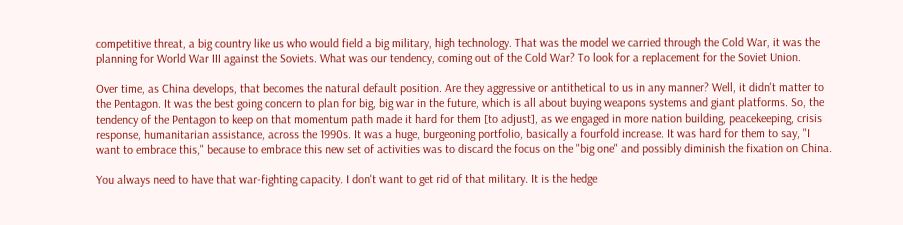competitive threat, a big country like us who would field a big military, high technology. That was the model we carried through the Cold War, it was the planning for World War III against the Soviets. What was our tendency, coming out of the Cold War? To look for a replacement for the Soviet Union.

Over time, as China develops, that becomes the natural default position. Are they aggressive or antithetical to us in any manner? Well, it didn't matter to the Pentagon. It was the best going concern to plan for big, big war in the future, which is all about buying weapons systems and giant platforms. So, the tendency of the Pentagon to keep on that momentum path made it hard for them [to adjust], as we engaged in more nation building, peacekeeping, crisis response, humanitarian assistance, across the 1990s. It was a huge, burgeoning portfolio, basically a fourfold increase. It was hard for them to say, "I want to embrace this," because to embrace this new set of activities was to discard the focus on the "big one" and possibly diminish the fixation on China.

You always need to have that war-fighting capacity. I don't want to get rid of that military. It is the hedge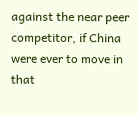against the near peer competitor, if China were ever to move in that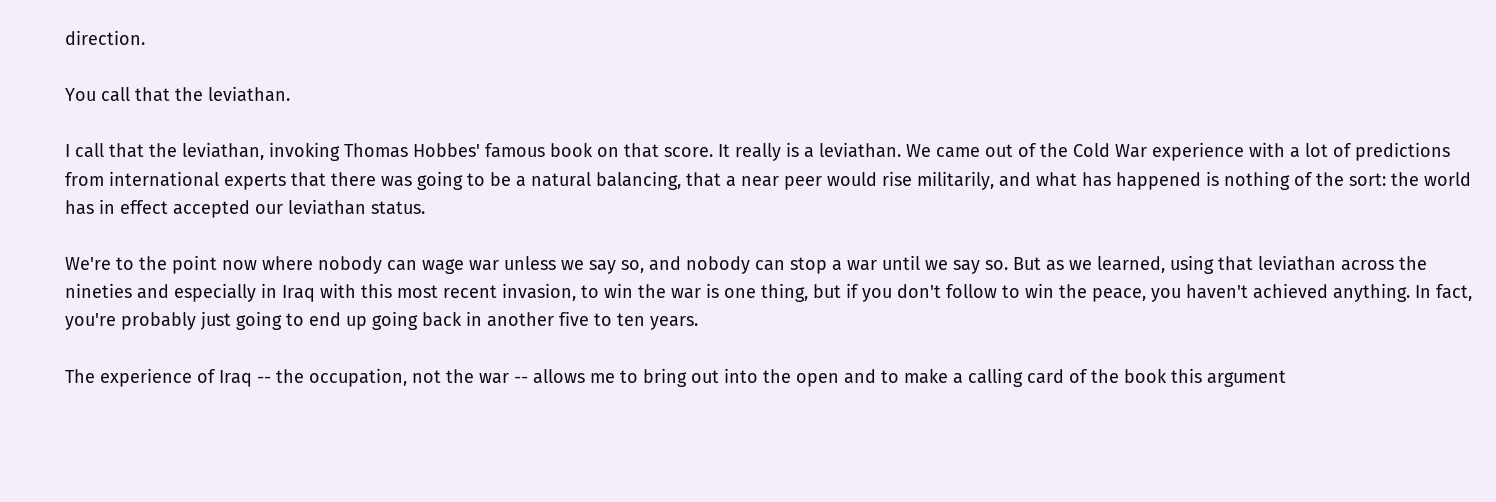direction.

You call that the leviathan.

I call that the leviathan, invoking Thomas Hobbes' famous book on that score. It really is a leviathan. We came out of the Cold War experience with a lot of predictions from international experts that there was going to be a natural balancing, that a near peer would rise militarily, and what has happened is nothing of the sort: the world has in effect accepted our leviathan status.

We're to the point now where nobody can wage war unless we say so, and nobody can stop a war until we say so. But as we learned, using that leviathan across the nineties and especially in Iraq with this most recent invasion, to win the war is one thing, but if you don't follow to win the peace, you haven't achieved anything. In fact, you're probably just going to end up going back in another five to ten years.

The experience of Iraq -- the occupation, not the war -- allows me to bring out into the open and to make a calling card of the book this argument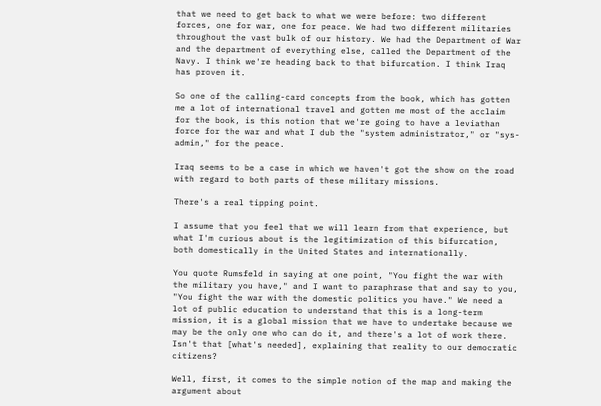that we need to get back to what we were before: two different forces, one for war, one for peace. We had two different militaries throughout the vast bulk of our history. We had the Department of War and the department of everything else, called the Department of the Navy. I think we're heading back to that bifurcation. I think Iraq has proven it.

So one of the calling-card concepts from the book, which has gotten me a lot of international travel and gotten me most of the acclaim for the book, is this notion that we're going to have a leviathan force for the war and what I dub the "system administrator," or "sys-admin," for the peace.

Iraq seems to be a case in which we haven't got the show on the road with regard to both parts of these military missions.

There's a real tipping point.

I assume that you feel that we will learn from that experience, but what I'm curious about is the legitimization of this bifurcation, both domestically in the United States and internationally.

You quote Rumsfeld in saying at one point, "You fight the war with the military you have," and I want to paraphrase that and say to you, "You fight the war with the domestic politics you have." We need a lot of public education to understand that this is a long-term mission, it is a global mission that we have to undertake because we may be the only one who can do it, and there's a lot of work there. Isn't that [what's needed], explaining that reality to our democratic citizens?

Well, first, it comes to the simple notion of the map and making the argument about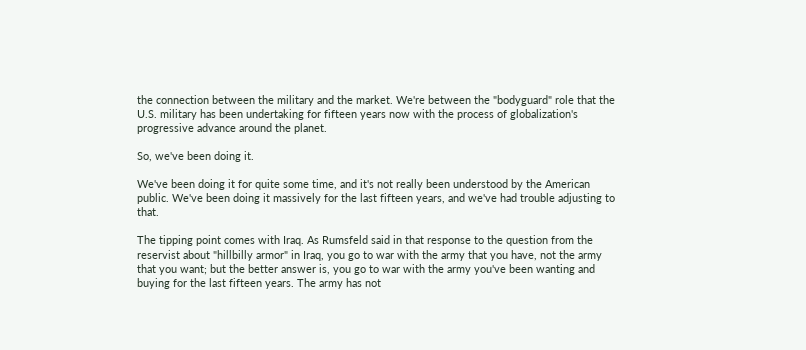the connection between the military and the market. We're between the "bodyguard" role that the U.S. military has been undertaking for fifteen years now with the process of globalization's progressive advance around the planet.

So, we've been doing it.

We've been doing it for quite some time, and it's not really been understood by the American public. We've been doing it massively for the last fifteen years, and we've had trouble adjusting to that.

The tipping point comes with Iraq. As Rumsfeld said in that response to the question from the reservist about "hillbilly armor" in Iraq, you go to war with the army that you have, not the army that you want; but the better answer is, you go to war with the army you've been wanting and buying for the last fifteen years. The army has not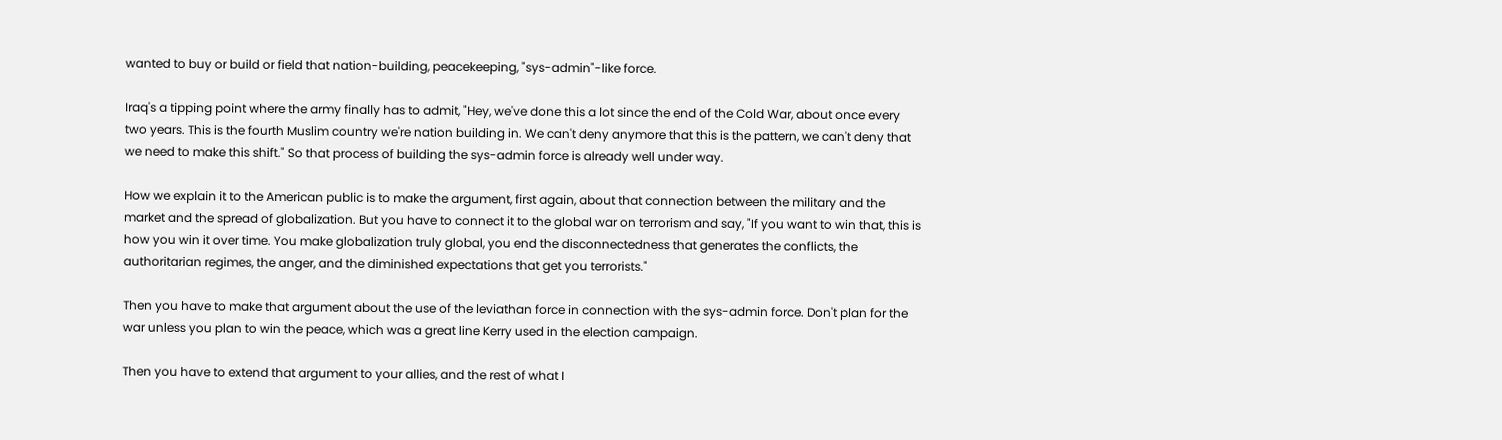wanted to buy or build or field that nation-building, peacekeeping, "sys-admin"-like force.

Iraq's a tipping point where the army finally has to admit, "Hey, we've done this a lot since the end of the Cold War, about once every two years. This is the fourth Muslim country we're nation building in. We can't deny anymore that this is the pattern, we can't deny that we need to make this shift." So that process of building the sys-admin force is already well under way.

How we explain it to the American public is to make the argument, first again, about that connection between the military and the market and the spread of globalization. But you have to connect it to the global war on terrorism and say, "If you want to win that, this is how you win it over time. You make globalization truly global, you end the disconnectedness that generates the conflicts, the authoritarian regimes, the anger, and the diminished expectations that get you terrorists."

Then you have to make that argument about the use of the leviathan force in connection with the sys-admin force. Don't plan for the war unless you plan to win the peace, which was a great line Kerry used in the election campaign.

Then you have to extend that argument to your allies, and the rest of what I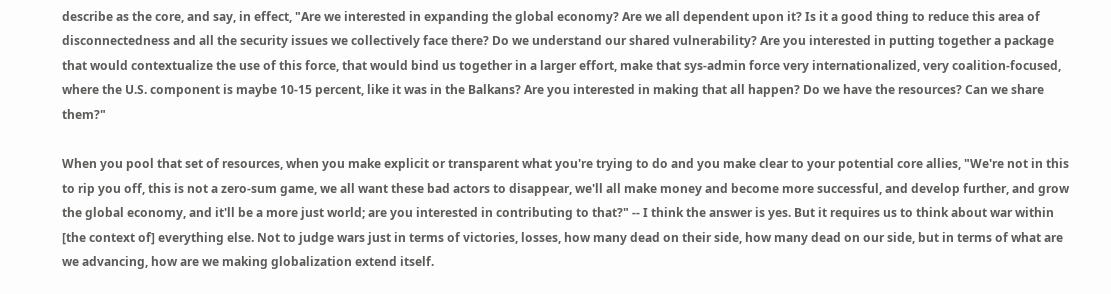describe as the core, and say, in effect, "Are we interested in expanding the global economy? Are we all dependent upon it? Is it a good thing to reduce this area of disconnectedness and all the security issues we collectively face there? Do we understand our shared vulnerability? Are you interested in putting together a package that would contextualize the use of this force, that would bind us together in a larger effort, make that sys-admin force very internationalized, very coalition-focused, where the U.S. component is maybe 10-15 percent, like it was in the Balkans? Are you interested in making that all happen? Do we have the resources? Can we share them?"

When you pool that set of resources, when you make explicit or transparent what you're trying to do and you make clear to your potential core allies, "We're not in this to rip you off, this is not a zero-sum game, we all want these bad actors to disappear, we'll all make money and become more successful, and develop further, and grow the global economy, and it'll be a more just world; are you interested in contributing to that?" -- I think the answer is yes. But it requires us to think about war within [the context of] everything else. Not to judge wars just in terms of victories, losses, how many dead on their side, how many dead on our side, but in terms of what are we advancing, how are we making globalization extend itself.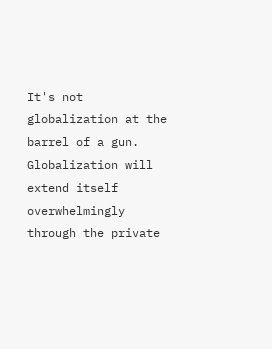It's not globalization at the barrel of a gun. Globalization will extend itself overwhelmingly through the private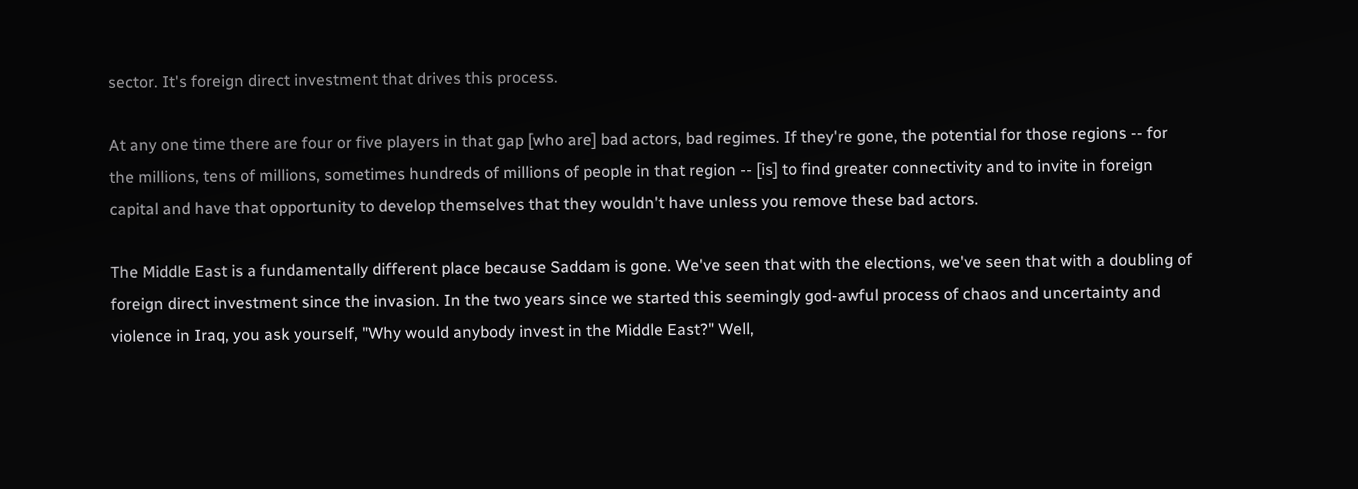sector. It's foreign direct investment that drives this process.

At any one time there are four or five players in that gap [who are] bad actors, bad regimes. If they're gone, the potential for those regions -- for the millions, tens of millions, sometimes hundreds of millions of people in that region -- [is] to find greater connectivity and to invite in foreign capital and have that opportunity to develop themselves that they wouldn't have unless you remove these bad actors.

The Middle East is a fundamentally different place because Saddam is gone. We've seen that with the elections, we've seen that with a doubling of foreign direct investment since the invasion. In the two years since we started this seemingly god-awful process of chaos and uncertainty and violence in Iraq, you ask yourself, "Why would anybody invest in the Middle East?" Well,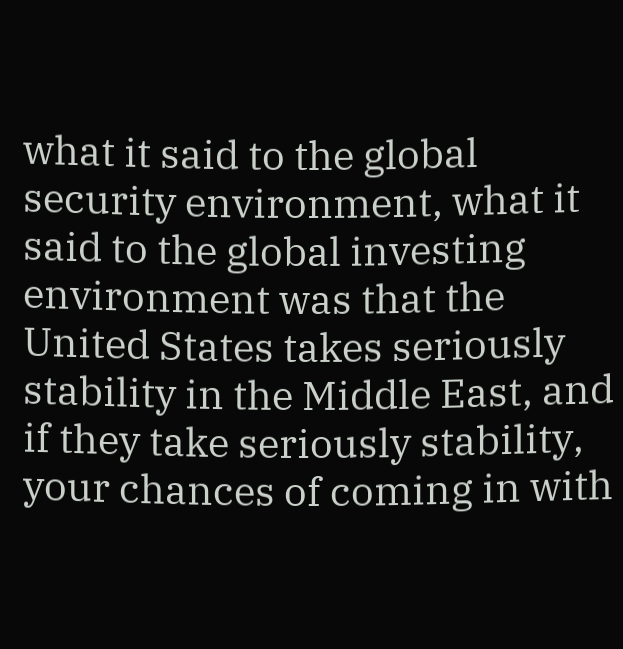what it said to the global security environment, what it said to the global investing environment was that the United States takes seriously stability in the Middle East, and if they take seriously stability, your chances of coming in with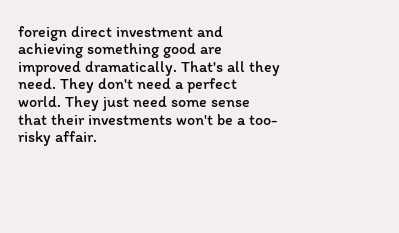foreign direct investment and achieving something good are improved dramatically. That's all they need. They don't need a perfect world. They just need some sense that their investments won't be a too-risky affair.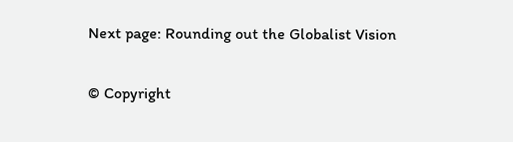Next page: Rounding out the Globalist Vision

© Copyright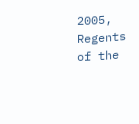2005, Regents of the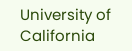University of California